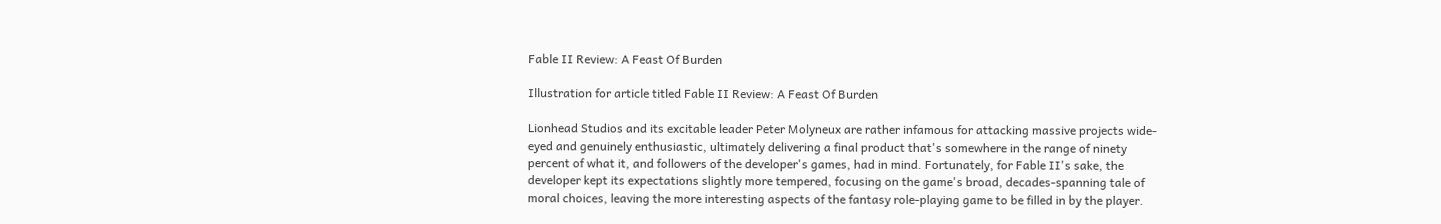Fable II Review: A Feast Of Burden

Illustration for article titled Fable II Review: A Feast Of Burden

Lionhead Studios and its excitable leader Peter Molyneux are rather infamous for attacking massive projects wide-eyed and genuinely enthusiastic, ultimately delivering a final product that's somewhere in the range of ninety percent of what it, and followers of the developer's games, had in mind. Fortunately, for Fable II's sake, the developer kept its expectations slightly more tempered, focusing on the game's broad, decades-spanning tale of moral choices, leaving the more interesting aspects of the fantasy role-playing game to be filled in by the player.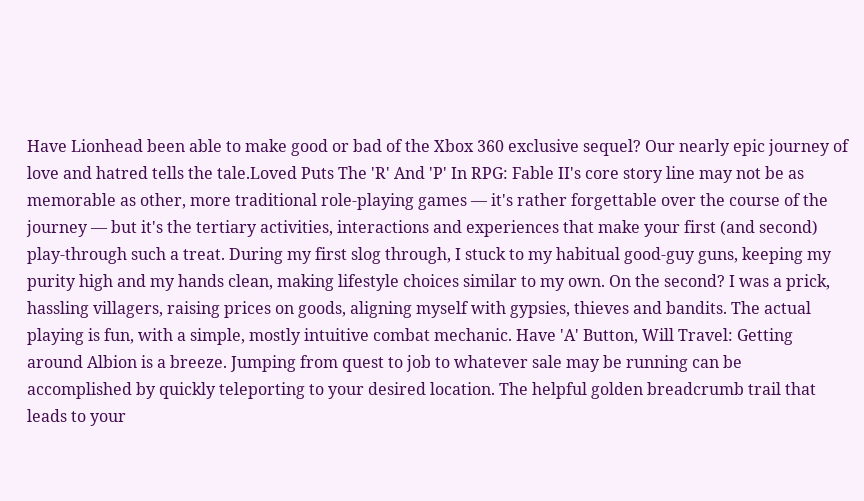Have Lionhead been able to make good or bad of the Xbox 360 exclusive sequel? Our nearly epic journey of love and hatred tells the tale.Loved Puts The 'R' And 'P' In RPG: Fable II's core story line may not be as memorable as other, more traditional role-playing games — it's rather forgettable over the course of the journey — but it's the tertiary activities, interactions and experiences that make your first (and second) play-through such a treat. During my first slog through, I stuck to my habitual good-guy guns, keeping my purity high and my hands clean, making lifestyle choices similar to my own. On the second? I was a prick, hassling villagers, raising prices on goods, aligning myself with gypsies, thieves and bandits. The actual playing is fun, with a simple, mostly intuitive combat mechanic. Have 'A' Button, Will Travel: Getting around Albion is a breeze. Jumping from quest to job to whatever sale may be running can be accomplished by quickly teleporting to your desired location. The helpful golden breadcrumb trail that leads to your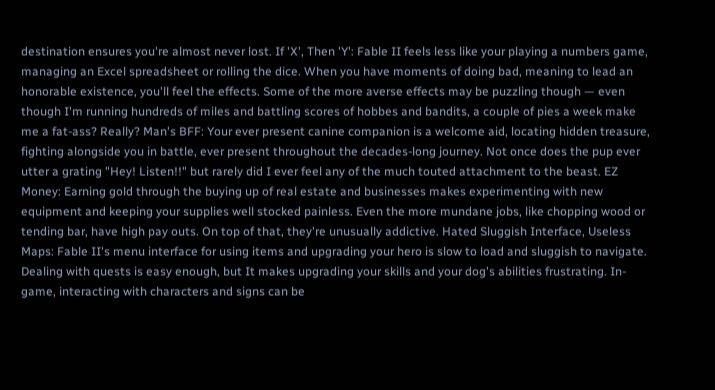destination ensures you're almost never lost. If 'X', Then 'Y': Fable II feels less like your playing a numbers game, managing an Excel spreadsheet or rolling the dice. When you have moments of doing bad, meaning to lead an honorable existence, you'll feel the effects. Some of the more averse effects may be puzzling though — even though I'm running hundreds of miles and battling scores of hobbes and bandits, a couple of pies a week make me a fat-ass? Really? Man's BFF: Your ever present canine companion is a welcome aid, locating hidden treasure, fighting alongside you in battle, ever present throughout the decades-long journey. Not once does the pup ever utter a grating "Hey! Listen!!" but rarely did I ever feel any of the much touted attachment to the beast. EZ Money: Earning gold through the buying up of real estate and businesses makes experimenting with new equipment and keeping your supplies well stocked painless. Even the more mundane jobs, like chopping wood or tending bar, have high pay outs. On top of that, they're unusually addictive. Hated Sluggish Interface, Useless Maps: Fable II's menu interface for using items and upgrading your hero is slow to load and sluggish to navigate. Dealing with quests is easy enough, but It makes upgrading your skills and your dog's abilities frustrating. In-game, interacting with characters and signs can be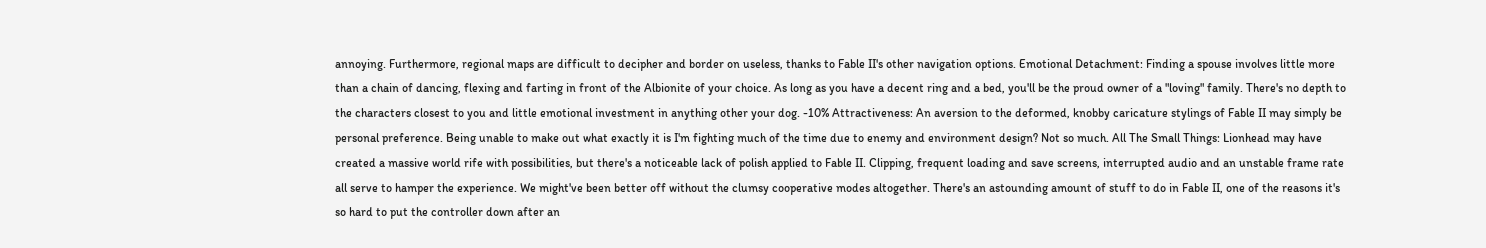annoying. Furthermore, regional maps are difficult to decipher and border on useless, thanks to Fable II's other navigation options. Emotional Detachment: Finding a spouse involves little more than a chain of dancing, flexing and farting in front of the Albionite of your choice. As long as you have a decent ring and a bed, you'll be the proud owner of a "loving" family. There's no depth to the characters closest to you and little emotional investment in anything other your dog. -10% Attractiveness: An aversion to the deformed, knobby caricature stylings of Fable II may simply be personal preference. Being unable to make out what exactly it is I'm fighting much of the time due to enemy and environment design? Not so much. All The Small Things: Lionhead may have created a massive world rife with possibilities, but there's a noticeable lack of polish applied to Fable II. Clipping, frequent loading and save screens, interrupted audio and an unstable frame rate all serve to hamper the experience. We might've been better off without the clumsy cooperative modes altogether. There's an astounding amount of stuff to do in Fable II, one of the reasons it's so hard to put the controller down after an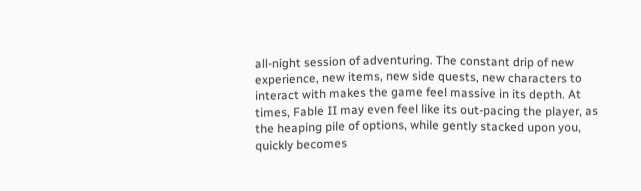all-night session of adventuring. The constant drip of new experience, new items, new side quests, new characters to interact with makes the game feel massive in its depth. At times, Fable II may even feel like its out-pacing the player, as the heaping pile of options, while gently stacked upon you, quickly becomes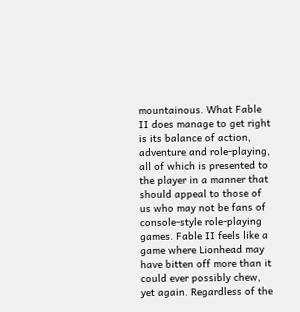mountainous. What Fable II does manage to get right is its balance of action, adventure and role-playing, all of which is presented to the player in a manner that should appeal to those of us who may not be fans of console-style role-playing games. Fable II feels like a game where Lionhead may have bitten off more than it could ever possibly chew, yet again. Regardless of the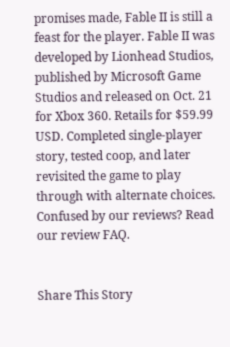promises made, Fable II is still a feast for the player. Fable II was developed by Lionhead Studios, published by Microsoft Game Studios and released on Oct. 21 for Xbox 360. Retails for $59.99 USD. Completed single-player story, tested coop, and later revisited the game to play through with alternate choices. Confused by our reviews? Read our review FAQ.


Share This Story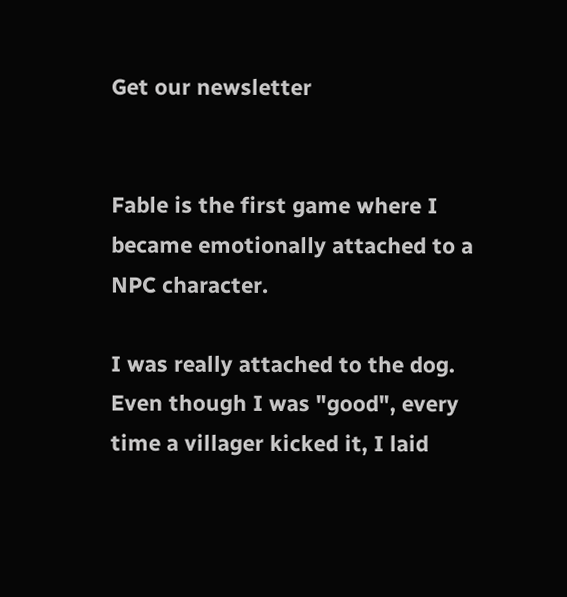Get our newsletter


Fable is the first game where I became emotionally attached to a NPC character.

I was really attached to the dog. Even though I was "good", every time a villager kicked it, I laid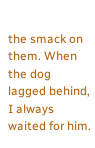the smack on them. When the dog lagged behind, I always waited for him.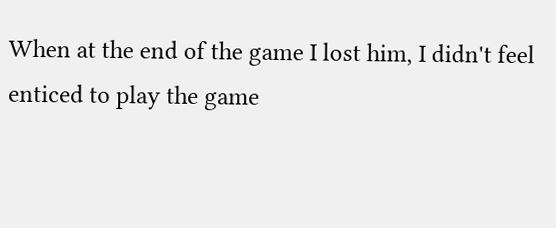When at the end of the game I lost him, I didn't feel enticed to play the game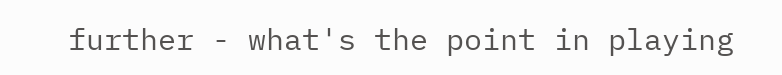further - what's the point in playing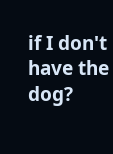if I don't have the dog?